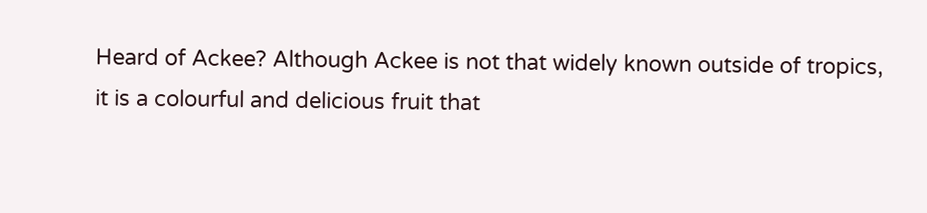Heard of Ackee? Although Ackee is not that widely known outside of tropics, it is a colourful and delicious fruit that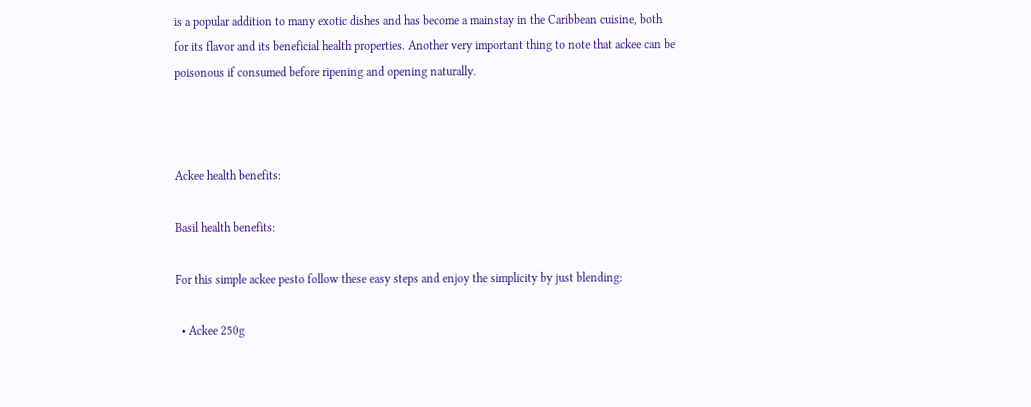is a popular addition to many exotic dishes and has become a mainstay in the Caribbean cuisine, both for its flavor and its beneficial health properties. Another very important thing to note that ackee can be poisonous if consumed before ripening and opening naturally.



Ackee health benefits:

Basil health benefits:

For this simple ackee pesto follow these easy steps and enjoy the simplicity by just blending:

  • Ackee 250g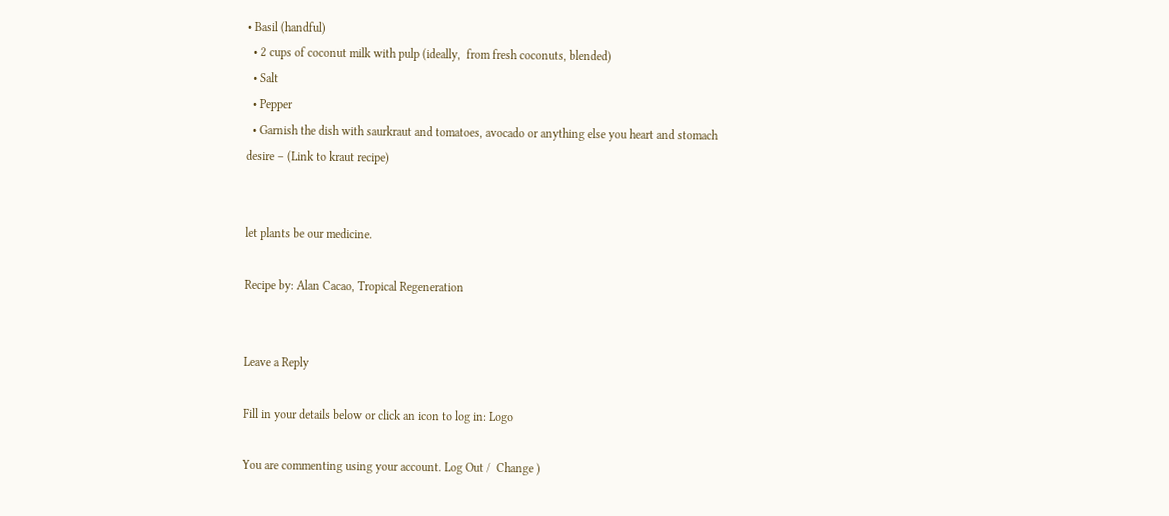• Basil (handful)
  • 2 cups of coconut milk with pulp (ideally,  from fresh coconuts, blended)
  • Salt
  • Pepper
  • Garnish the dish with saurkraut and tomatoes, avocado or anything else you heart and stomach desire – (Link to kraut recipe)


let plants be our medicine.

Recipe by: Alan Cacao, Tropical Regeneration


Leave a Reply

Fill in your details below or click an icon to log in: Logo

You are commenting using your account. Log Out /  Change )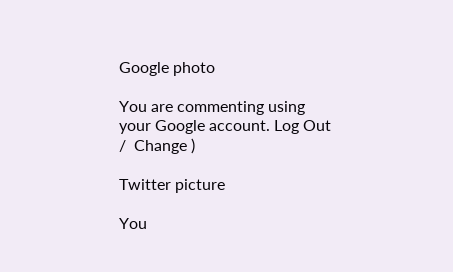Google photo

You are commenting using your Google account. Log Out /  Change )

Twitter picture

You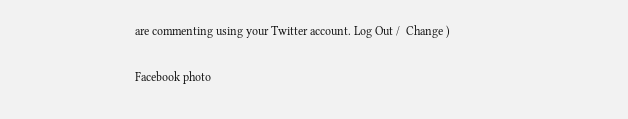are commenting using your Twitter account. Log Out /  Change )

Facebook photo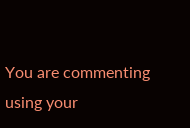You are commenting using your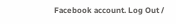Facebook account. Log Out /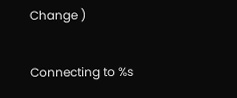Change )

Connecting to %s